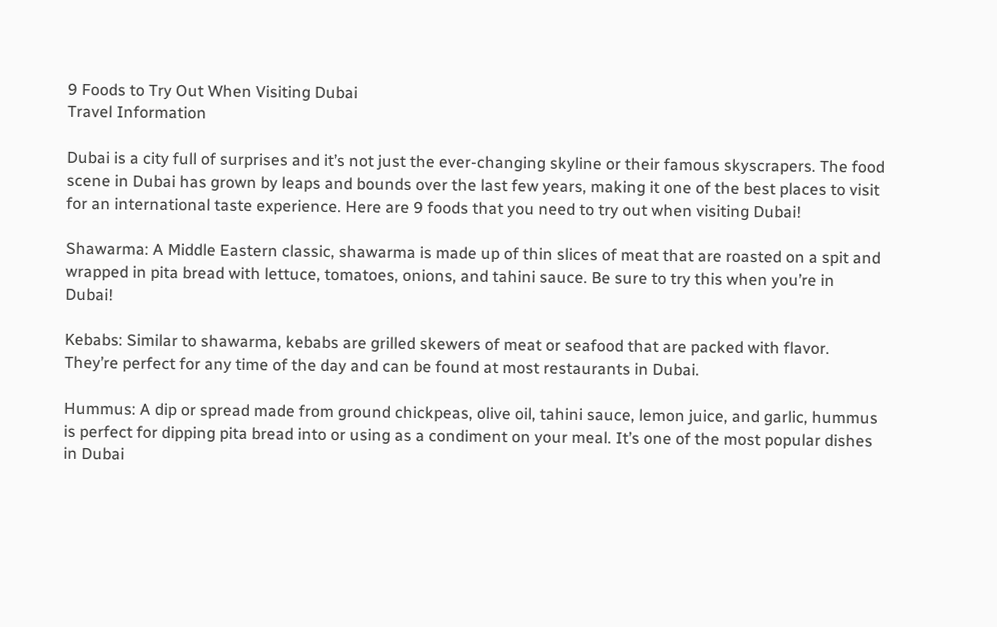9 Foods to Try Out When Visiting Dubai
Travel Information

Dubai is a city full of surprises and it’s not just the ever-changing skyline or their famous skyscrapers. The food scene in Dubai has grown by leaps and bounds over the last few years, making it one of the best places to visit for an international taste experience. Here are 9 foods that you need to try out when visiting Dubai!

Shawarma: A Middle Eastern classic, shawarma is made up of thin slices of meat that are roasted on a spit and wrapped in pita bread with lettuce, tomatoes, onions, and tahini sauce. Be sure to try this when you’re in Dubai!

Kebabs: Similar to shawarma, kebabs are grilled skewers of meat or seafood that are packed with flavor. They’re perfect for any time of the day and can be found at most restaurants in Dubai.

Hummus: A dip or spread made from ground chickpeas, olive oil, tahini sauce, lemon juice, and garlic, hummus is perfect for dipping pita bread into or using as a condiment on your meal. It’s one of the most popular dishes in Dubai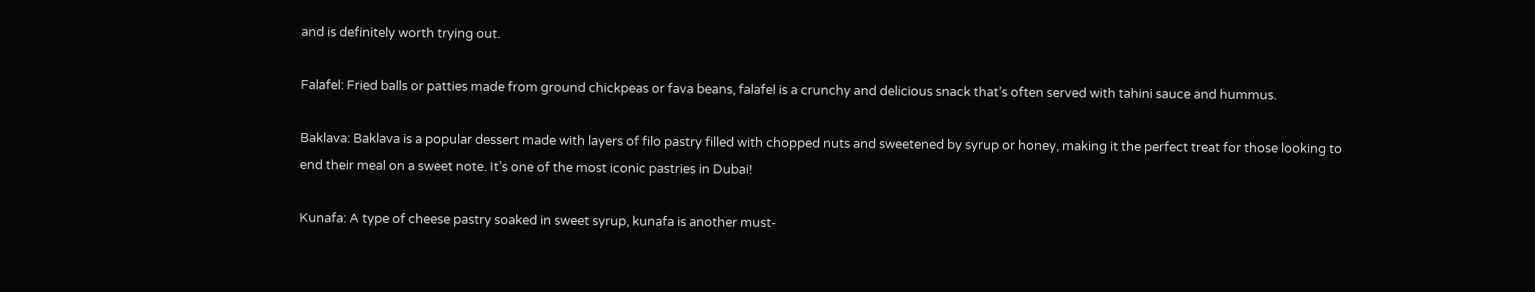and is definitely worth trying out.

Falafel: Fried balls or patties made from ground chickpeas or fava beans, falafel is a crunchy and delicious snack that’s often served with tahini sauce and hummus.

Baklava: Baklava is a popular dessert made with layers of filo pastry filled with chopped nuts and sweetened by syrup or honey, making it the perfect treat for those looking to end their meal on a sweet note. It’s one of the most iconic pastries in Dubai!

Kunafa: A type of cheese pastry soaked in sweet syrup, kunafa is another must-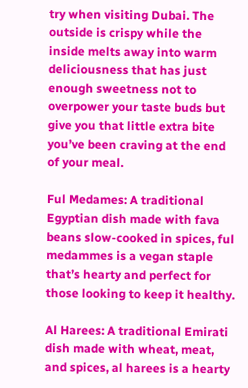try when visiting Dubai. The outside is crispy while the inside melts away into warm deliciousness that has just enough sweetness not to overpower your taste buds but give you that little extra bite you’ve been craving at the end of your meal.

Ful Medames: A traditional Egyptian dish made with fava beans slow-cooked in spices, ful medammes is a vegan staple that’s hearty and perfect for those looking to keep it healthy.

Al Harees: A traditional Emirati dish made with wheat, meat, and spices, al harees is a hearty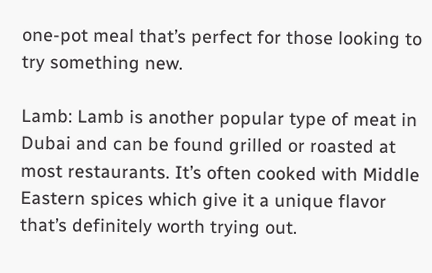one-pot meal that’s perfect for those looking to try something new.

Lamb: Lamb is another popular type of meat in Dubai and can be found grilled or roasted at most restaurants. It’s often cooked with Middle Eastern spices which give it a unique flavor that’s definitely worth trying out.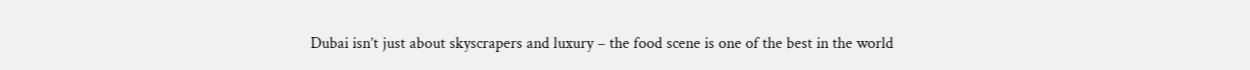Dubai isn’t just about skyscrapers and luxury – the food scene is one of the best in the world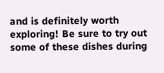and is definitely worth exploring! Be sure to try out some of these dishes during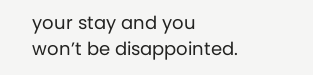your stay and you won’t be disappointed.